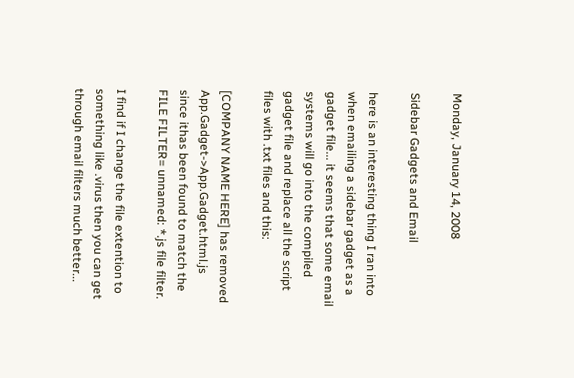Monday, January 14, 2008

Sidebar Gadgets and Email

here is an interesting thing I ran into when emailing a sidebar gadget as a gadget file... it seems that some email systems will go into the compiled gadget file and replace all the script files with .txt files and this:

[COMPANY NAME HERE] has removed App.Gadget->App.Gadget.html.js since ithas been found to match the FILE FILTER= unnamed: *.js file filter.

I find if I change the file extention to something like .virus then you can get through email filters much better...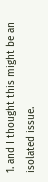1. and I thought this might be an isolated issue.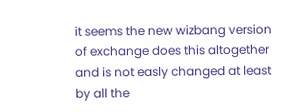it seems the new wizbang version of exchange does this altogether and is not easly changed at least by all the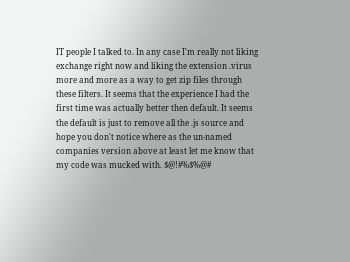IT people I talked to. In any case I'm really not liking exchange right now and liking the extension .virus more and more as a way to get zip files through these filters. It seems that the experience I had the first time was actually better then default. It seems the default is just to remove all the .js source and hope you don't notice where as the un-named companies version above at least let me know that my code was mucked with. $@!#%$%@#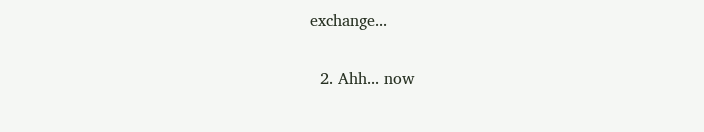exchange...

  2. Ahh... now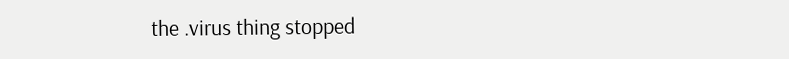the .virus thing stopped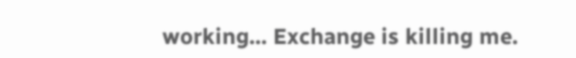working... Exchange is killing me.